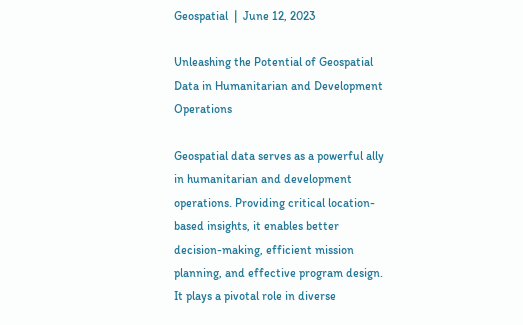Geospatial  |  June 12, 2023

Unleashing the Potential of Geospatial Data in Humanitarian and Development Operations

Geospatial data serves as a powerful ally in humanitarian and development operations. Providing critical location-based insights, it enables better decision-making, efficient mission planning, and effective program design. It plays a pivotal role in diverse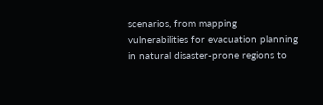scenarios, from mapping vulnerabilities for evacuation planning in natural disaster-prone regions to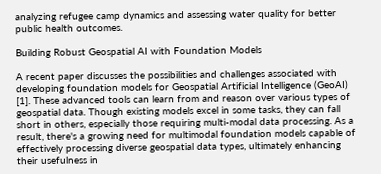analyzing refugee camp dynamics and assessing water quality for better public health outcomes.

Building Robust Geospatial AI with Foundation Models

A recent paper discusses the possibilities and challenges associated with developing foundation models for Geospatial Artificial Intelligence (GeoAI) [1]. These advanced tools can learn from and reason over various types of geospatial data. Though existing models excel in some tasks, they can fall short in others, especially those requiring multi-modal data processing. As a result, there's a growing need for multimodal foundation models capable of effectively processing diverse geospatial data types, ultimately enhancing their usefulness in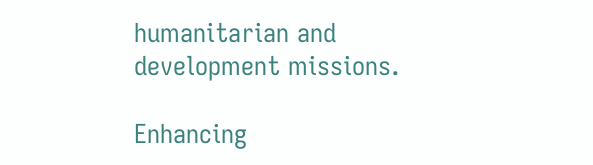humanitarian and development missions.

Enhancing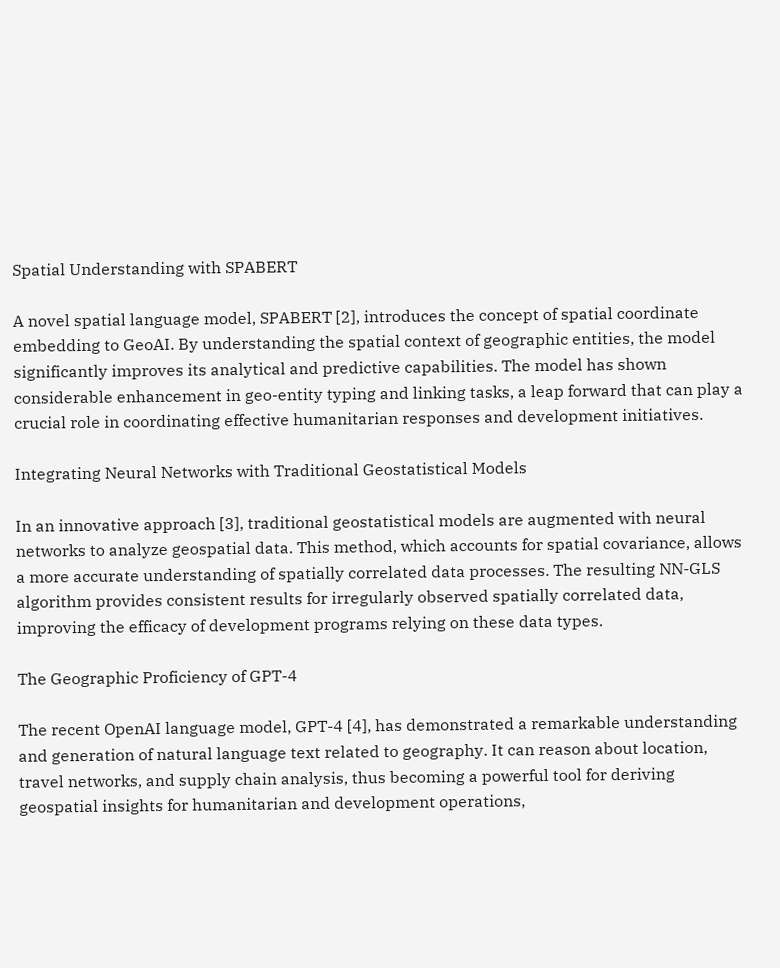Spatial Understanding with SPABERT

A novel spatial language model, SPABERT [2], introduces the concept of spatial coordinate embedding to GeoAI. By understanding the spatial context of geographic entities, the model significantly improves its analytical and predictive capabilities. The model has shown considerable enhancement in geo-entity typing and linking tasks, a leap forward that can play a crucial role in coordinating effective humanitarian responses and development initiatives.

Integrating Neural Networks with Traditional Geostatistical Models

In an innovative approach [3], traditional geostatistical models are augmented with neural networks to analyze geospatial data. This method, which accounts for spatial covariance, allows a more accurate understanding of spatially correlated data processes. The resulting NN-GLS algorithm provides consistent results for irregularly observed spatially correlated data, improving the efficacy of development programs relying on these data types.

The Geographic Proficiency of GPT-4

The recent OpenAI language model, GPT-4 [4], has demonstrated a remarkable understanding and generation of natural language text related to geography. It can reason about location, travel networks, and supply chain analysis, thus becoming a powerful tool for deriving geospatial insights for humanitarian and development operations,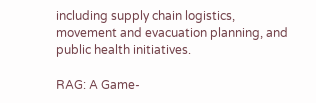including supply chain logistics, movement and evacuation planning, and public health initiatives.

RAG: A Game-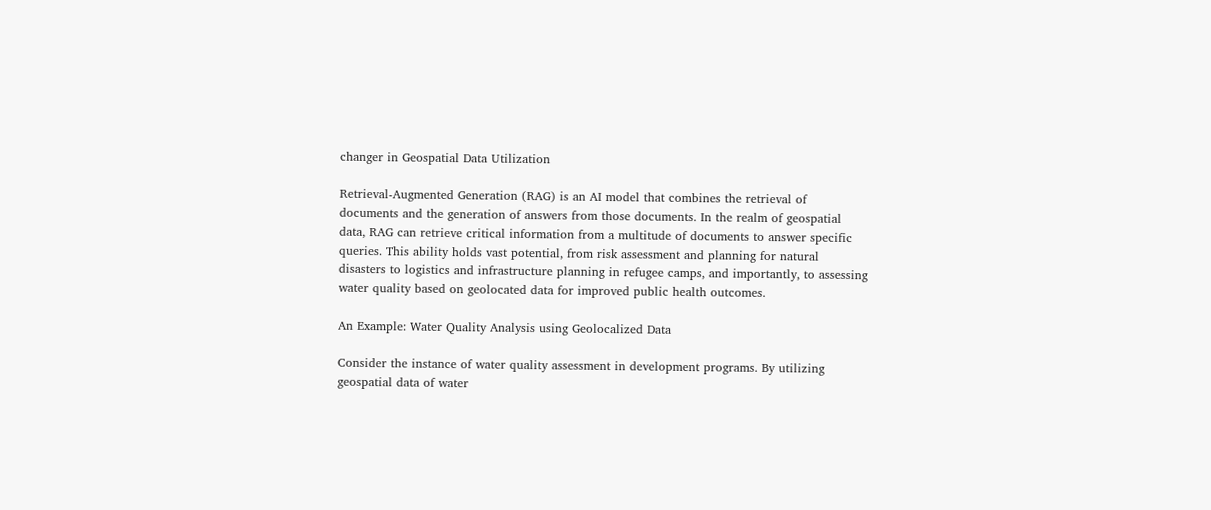changer in Geospatial Data Utilization

Retrieval-Augmented Generation (RAG) is an AI model that combines the retrieval of documents and the generation of answers from those documents. In the realm of geospatial data, RAG can retrieve critical information from a multitude of documents to answer specific queries. This ability holds vast potential, from risk assessment and planning for natural disasters to logistics and infrastructure planning in refugee camps, and importantly, to assessing water quality based on geolocated data for improved public health outcomes.

An Example: Water Quality Analysis using Geolocalized Data

Consider the instance of water quality assessment in development programs. By utilizing geospatial data of water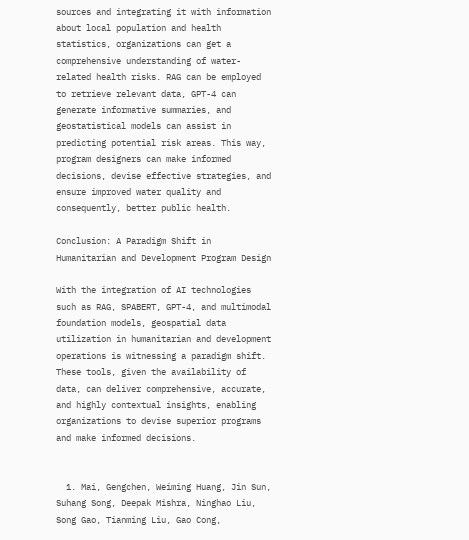sources and integrating it with information about local population and health statistics, organizations can get a comprehensive understanding of water-related health risks. RAG can be employed to retrieve relevant data, GPT-4 can generate informative summaries, and geostatistical models can assist in predicting potential risk areas. This way, program designers can make informed decisions, devise effective strategies, and ensure improved water quality and consequently, better public health.

Conclusion: A Paradigm Shift in Humanitarian and Development Program Design

With the integration of AI technologies such as RAG, SPABERT, GPT-4, and multimodal foundation models, geospatial data utilization in humanitarian and development operations is witnessing a paradigm shift. These tools, given the availability of data, can deliver comprehensive, accurate, and highly contextual insights, enabling organizations to devise superior programs and make informed decisions.


  1. Mai, Gengchen, Weiming Huang, Jin Sun, Suhang Song, Deepak Mishra, Ninghao Liu, Song Gao, Tianming Liu, Gao Cong,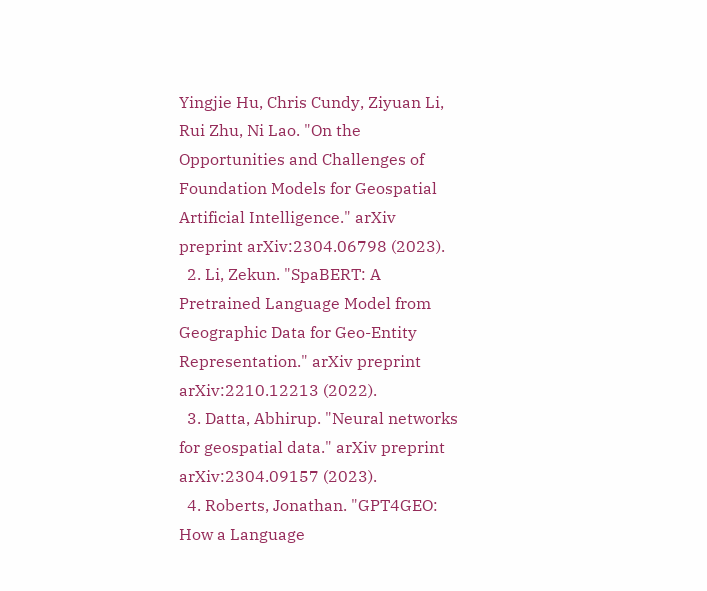Yingjie Hu, Chris Cundy, Ziyuan Li, Rui Zhu, Ni Lao. "On the Opportunities and Challenges of Foundation Models for Geospatial Artificial Intelligence." arXiv preprint arXiv:2304.06798 (2023).
  2. Li, Zekun. "SpaBERT: A Pretrained Language Model from Geographic Data for Geo-Entity Representation." arXiv preprint arXiv:2210.12213 (2022).
  3. Datta, Abhirup. "Neural networks for geospatial data." arXiv preprint arXiv:2304.09157 (2023).
  4. Roberts, Jonathan. "GPT4GEO: How a Language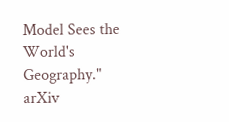Model Sees the World's Geography." arXiv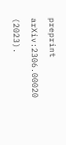preprint arXiv:2306.00020 (2023).